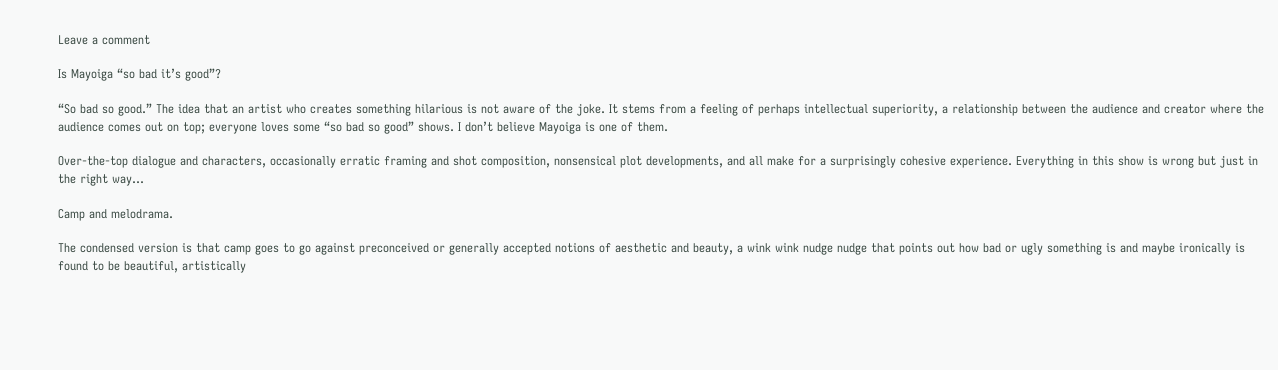Leave a comment

Is Mayoiga “so bad it’s good”?

“So bad so good.” The idea that an artist who creates something hilarious is not aware of the joke. It stems from a feeling of perhaps intellectual superiority, a relationship between the audience and creator where the audience comes out on top; everyone loves some “so bad so good” shows. I don’t believe Mayoiga is one of them.

Over-the-top dialogue and characters, occasionally erratic framing and shot composition, nonsensical plot developments, and all make for a surprisingly cohesive experience. Everything in this show is wrong but just in the right way…

Camp and melodrama.

The condensed version is that camp goes to go against preconceived or generally accepted notions of aesthetic and beauty, a wink wink nudge nudge that points out how bad or ugly something is and maybe ironically is found to be beautiful, artistically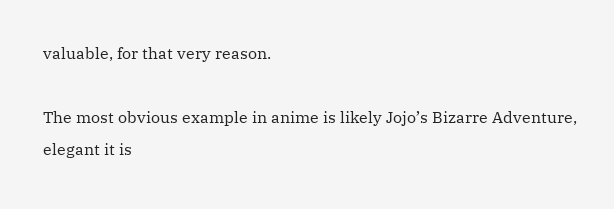valuable, for that very reason.

The most obvious example in anime is likely Jojo’s Bizarre Adventure, elegant it is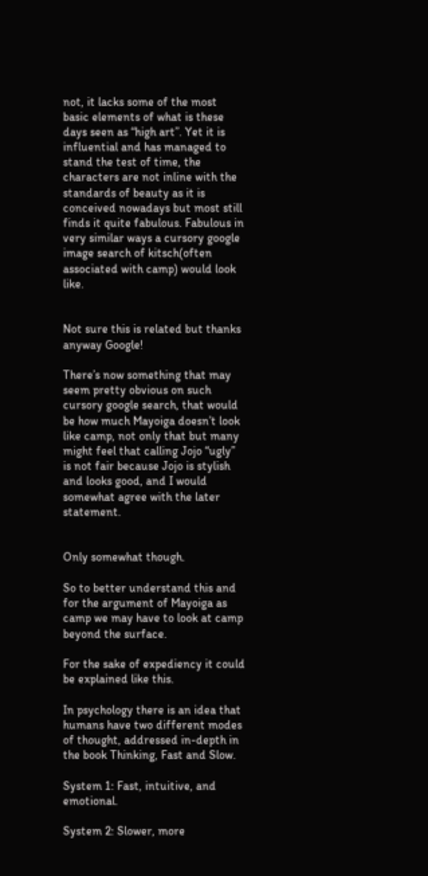not, it lacks some of the most basic elements of what is these days seen as “high art”. Yet it is influential and has managed to stand the test of time, the characters are not inline with the standards of beauty as it is conceived nowadays but most still finds it quite fabulous. Fabulous in very similar ways a cursory google image search of kitsch(often associated with camp) would look like.


Not sure this is related but thanks anyway Google!

There’s now something that may seem pretty obvious on such cursory google search, that would be how much Mayoiga doesn’t look like camp, not only that but many might feel that calling Jojo “ugly” is not fair because Jojo is stylish and looks good, and I would somewhat agree with the later statement.


Only somewhat though.

So to better understand this and for the argument of Mayoiga as camp we may have to look at camp beyond the surface.

For the sake of expediency it could be explained like this.

In psychology there is an idea that humans have two different modes of thought, addressed in-depth in the book Thinking, Fast and Slow.

System 1: Fast, intuitive, and emotional.

System 2: Slower, more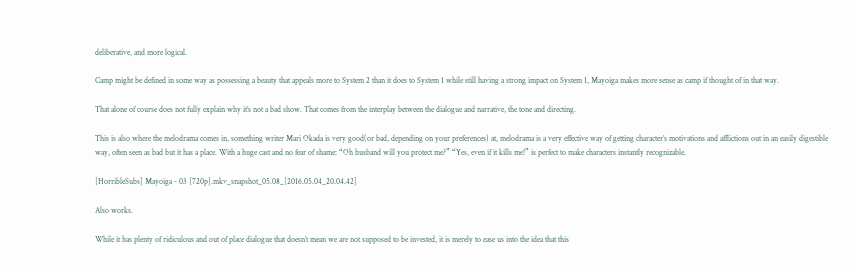deliberative, and more logical.

Camp might be defined in some way as possessing a beauty that appeals more to System 2 than it does to System 1 while still having a strong impact on System 1, Mayoiga makes more sense as camp if thought of in that way.

That alone of course does not fully explain why it’s not a bad show. That comes from the interplay between the dialogue and narrative, the tone and directing.

This is also where the melodrama comes in, something writer Mari Okada is very good(or bad, depending on your preferences) at, melodrama is a very effective way of getting character’s motivations and afflictions out in an easily digestible way, often seen as bad but it has a place. With a huge cast and no fear of shame: “Oh husband will you protect me?” “Yes, even if it kills me!” is perfect to make characters instantly recognizable.

[HorribleSubs] Mayoiga - 03 [720p].mkv_snapshot_05.08_[2016.05.04_20.04.42]

Also works.

While it has plenty of ridiculous and out of place dialogue that doesn’t mean we are not supposed to be invested, it is merely to ease us into the idea that this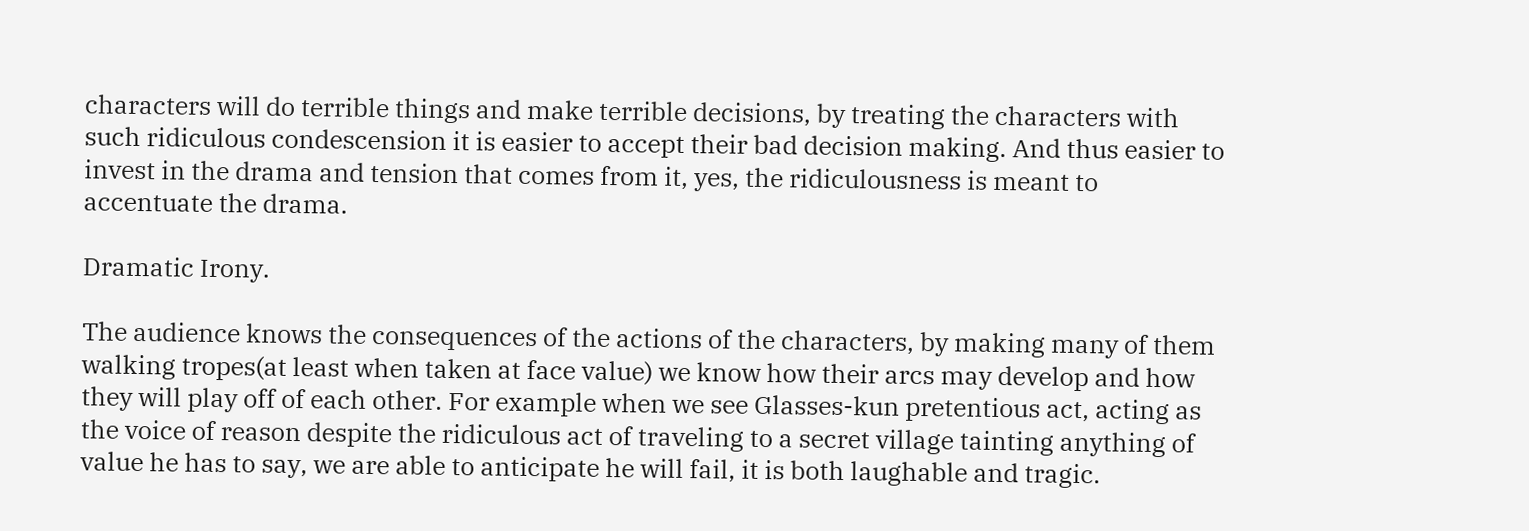characters will do terrible things and make terrible decisions, by treating the characters with such ridiculous condescension it is easier to accept their bad decision making. And thus easier to invest in the drama and tension that comes from it, yes, the ridiculousness is meant to accentuate the drama.

Dramatic Irony.

The audience knows the consequences of the actions of the characters, by making many of them walking tropes(at least when taken at face value) we know how their arcs may develop and how they will play off of each other. For example when we see Glasses-kun pretentious act, acting as the voice of reason despite the ridiculous act of traveling to a secret village tainting anything of value he has to say, we are able to anticipate he will fail, it is both laughable and tragic.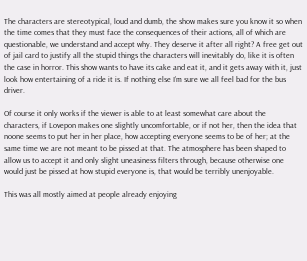The characters are stereotypical, loud and dumb, the show makes sure you know it so when the time comes that they must face the consequences of their actions, all of which are questionable, we understand and accept why. They deserve it after all right? A free get out of jail card to justify all the stupid things the characters will inevitably do, like it is often the case in horror. This show wants to have its cake and eat it, and it gets away with it, just look how entertaining of a ride it is. If nothing else I’m sure we all feel bad for the bus driver.

Of course it only works if the viewer is able to at least somewhat care about the characters, if Lovepon makes one slightly uncomfortable, or if not her, then the idea that noone seems to put her in her place, how accepting everyone seems to be of her; at the same time we are not meant to be pissed at that. The atmosphere has been shaped to allow us to accept it and only slight uneasiness filters through, because otherwise one would just be pissed at how stupid everyone is, that would be terribly unenjoyable.

This was all mostly aimed at people already enjoying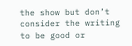the show but don’t consider the writing to be good or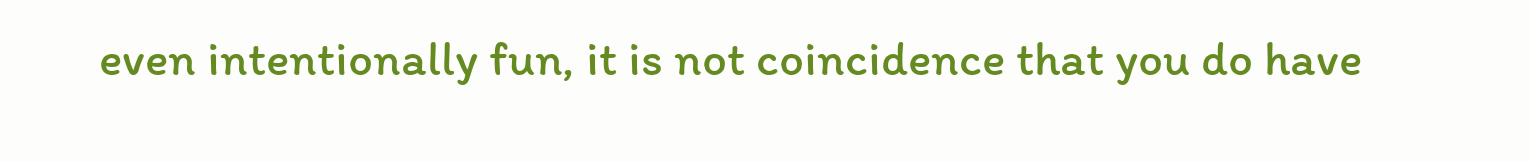even intentionally fun, it is not coincidence that you do have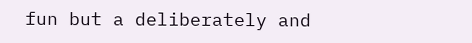fun but a deliberately and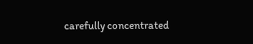carefully concentrated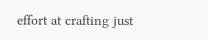effort at crafting just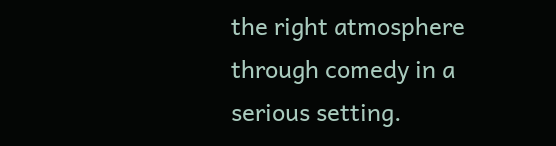the right atmosphere through comedy in a serious setting.